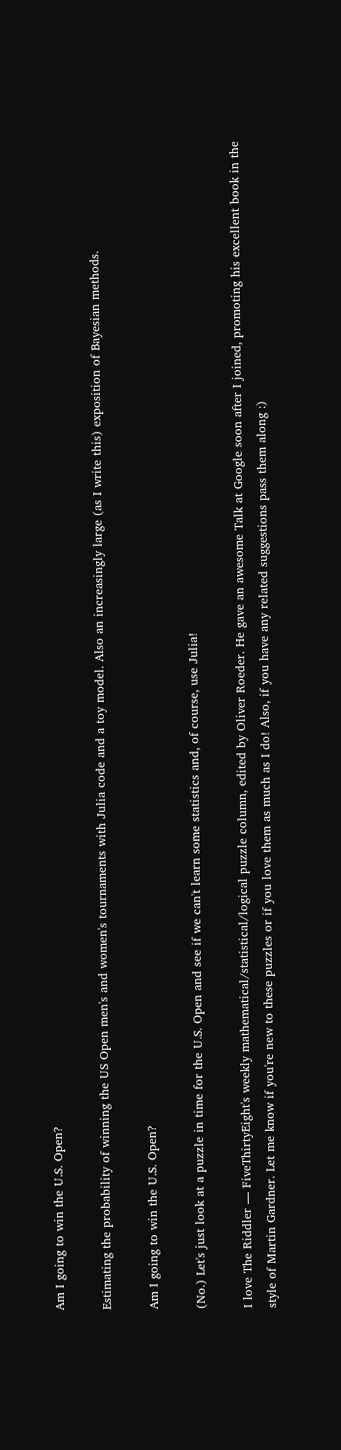Am I going to win the U.S. Open?

Estimating the probability of winning the US Open men's and women's tournaments with Julia code and a toy model. Also an increasingly large (as I write this) exposition of Bayesian methods.

Am I going to win the U.S. Open?

(No.) Let's just look at a puzzle in time for the U.S. Open and see if we can't learn some statistics and, of course, use Julia!

I love The Riddler — FiveThirtyEight's weekly mathematical/statistical/logical puzzle column, edited by Oliver Roeder. He gave an awesome Talk at Google soon after I joined, promoting his excellent book in the style of Martin Gardner. Let me know if you're new to these puzzles or if you love them as much as I do! Also, if you have any related suggestions pass them along :)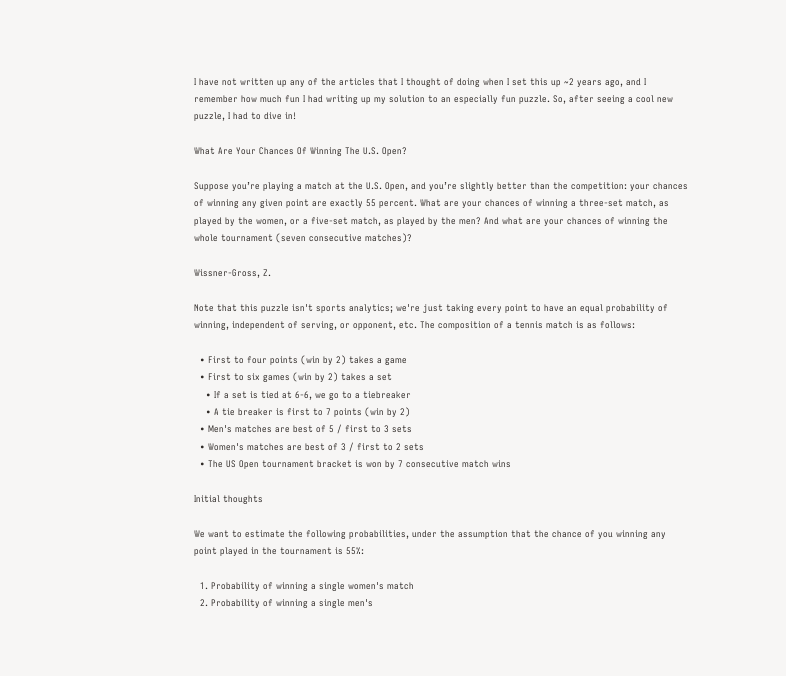I have not written up any of the articles that I thought of doing when I set this up ~2 years ago, and I remember how much fun I had writing up my solution to an especially fun puzzle. So, after seeing a cool new puzzle, I had to dive in!

What Are Your Chances Of Winning The U.S. Open?

Suppose you’re playing a match at the U.S. Open, and you’re slightly better than the competition: your chances of winning any given point are exactly 55 percent. What are your chances of winning a three-set match, as played by the women, or a five-set match, as played by the men? And what are your chances of winning the whole tournament (seven consecutive matches)?

Wissner-Gross, Z.

Note that this puzzle isn't sports analytics; we're just taking every point to have an equal probability of winning, independent of serving, or opponent, etc. The composition of a tennis match is as follows:

  • First to four points (win by 2) takes a game
  • First to six games (win by 2) takes a set
    • If a set is tied at 6-6, we go to a tiebreaker
    • A tie breaker is first to 7 points (win by 2)
  • Men's matches are best of 5 / first to 3 sets
  • Women's matches are best of 3 / first to 2 sets
  • The US Open tournament bracket is won by 7 consecutive match wins

Initial thoughts

We want to estimate the following probabilities, under the assumption that the chance of you winning any point played in the tournament is 55%:

  1. Probability of winning a single women's match
  2. Probability of winning a single men's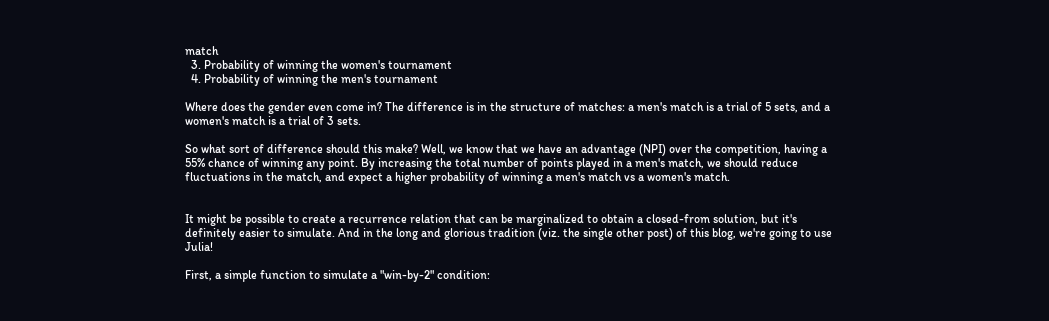match
  3. Probability of winning the women's tournament
  4. Probability of winning the men's tournament

Where does the gender even come in? The difference is in the structure of matches: a men's match is a trial of 5 sets, and a women's match is a trial of 3 sets.

So what sort of difference should this make? Well, we know that we have an advantage (NPI) over the competition, having a 55% chance of winning any point. By increasing the total number of points played in a men's match, we should reduce fluctuations in the match, and expect a higher probability of winning a men's match vs a women's match.


It might be possible to create a recurrence relation that can be marginalized to obtain a closed-from solution, but it's definitely easier to simulate. And in the long and glorious tradition (viz. the single other post) of this blog, we're going to use Julia!

First, a simple function to simulate a "win-by-2" condition: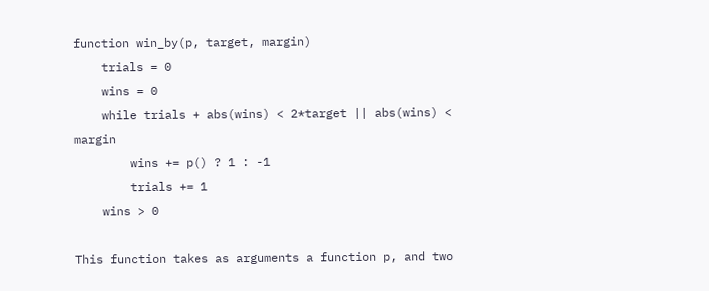function win_by(p, target, margin)
    trials = 0
    wins = 0
    while trials + abs(wins) < 2*target || abs(wins) < margin
        wins += p() ? 1 : -1
        trials += 1
    wins > 0

This function takes as arguments a function p, and two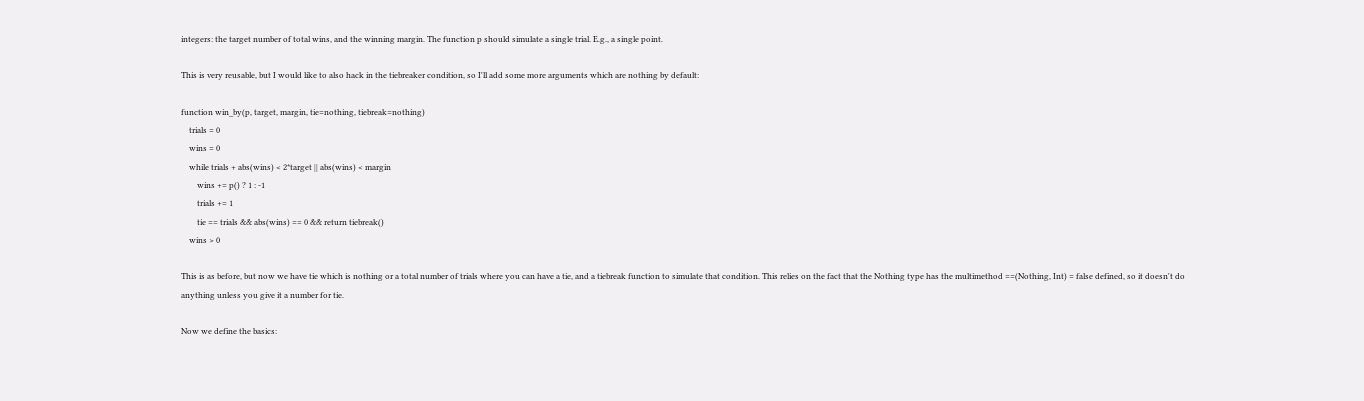integers: the target number of total wins, and the winning margin. The function p should simulate a single trial. E.g., a single point.

This is very reusable, but I would like to also hack in the tiebreaker condition, so I'll add some more arguments which are nothing by default:

function win_by(p, target, margin, tie=nothing, tiebreak=nothing)
    trials = 0
    wins = 0
    while trials + abs(wins) < 2*target || abs(wins) < margin
        wins += p() ? 1 : -1
        trials += 1
        tie == trials && abs(wins) == 0 && return tiebreak()
    wins > 0

This is as before, but now we have tie which is nothing or a total number of trials where you can have a tie, and a tiebreak function to simulate that condition. This relies on the fact that the Nothing type has the multimethod ==(Nothing, Int) = false defined, so it doesn't do anything unless you give it a number for tie.

Now we define the basics: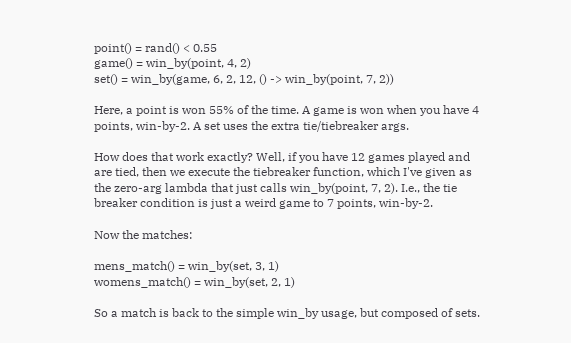point() = rand() < 0.55
game() = win_by(point, 4, 2)
set() = win_by(game, 6, 2, 12, () -> win_by(point, 7, 2))

Here, a point is won 55% of the time. A game is won when you have 4 points, win-by-2. A set uses the extra tie/tiebreaker args.

How does that work exactly? Well, if you have 12 games played and are tied, then we execute the tiebreaker function, which I've given as the zero-arg lambda that just calls win_by(point, 7, 2). I.e., the tie breaker condition is just a weird game to 7 points, win-by-2.

Now the matches:

mens_match() = win_by(set, 3, 1)
womens_match() = win_by(set, 2, 1)

So a match is back to the simple win_by usage, but composed of sets.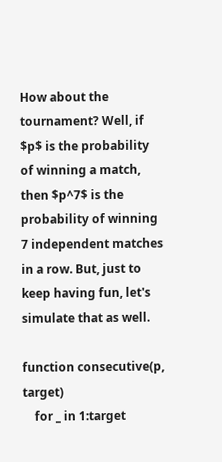How about the tournament? Well, if $p$ is the probability of winning a match, then $p^7$ is the probability of winning 7 independent matches in a row. But, just to keep having fun, let's simulate that as well.

function consecutive(p, target)
    for _ in 1:target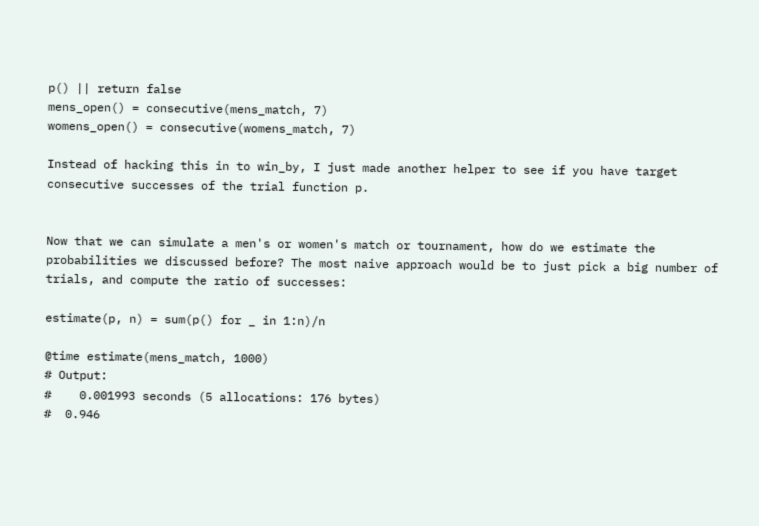p() || return false
mens_open() = consecutive(mens_match, 7)
womens_open() = consecutive(womens_match, 7)

Instead of hacking this in to win_by, I just made another helper to see if you have target consecutive successes of the trial function p.


Now that we can simulate a men's or women's match or tournament, how do we estimate the probabilities we discussed before? The most naive approach would be to just pick a big number of trials, and compute the ratio of successes:

estimate(p, n) = sum(p() for _ in 1:n)/n

@time estimate(mens_match, 1000)
# Output:
#    0.001993 seconds (5 allocations: 176 bytes)
#  0.946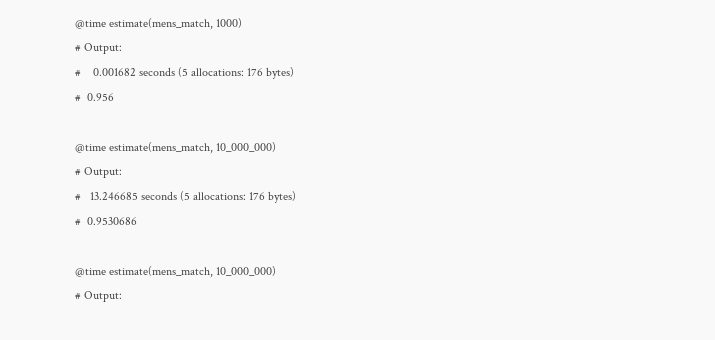@time estimate(mens_match, 1000)
# Output:
#    0.001682 seconds (5 allocations: 176 bytes)
#  0.956

@time estimate(mens_match, 10_000_000)
# Output:
#   13.246685 seconds (5 allocations: 176 bytes)
#  0.9530686

@time estimate(mens_match, 10_000_000)
# Output: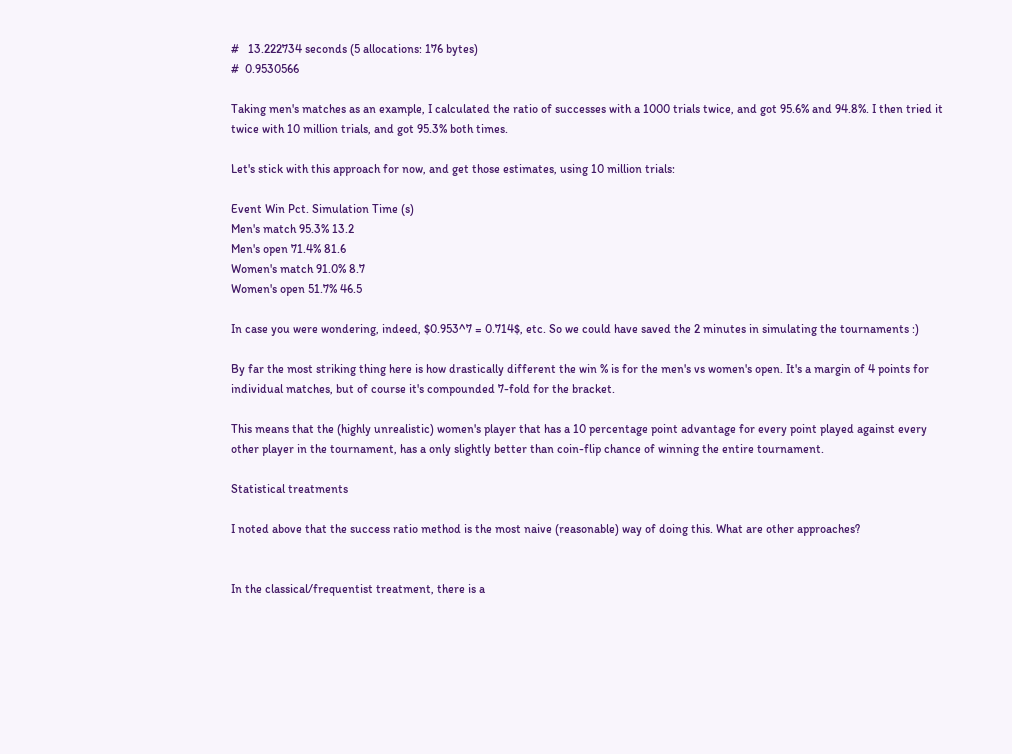#   13.222734 seconds (5 allocations: 176 bytes)
#  0.9530566

Taking men's matches as an example, I calculated the ratio of successes with a 1000 trials twice, and got 95.6% and 94.8%. I then tried it twice with 10 million trials, and got 95.3% both times.

Let's stick with this approach for now, and get those estimates, using 10 million trials:

Event Win Pct. Simulation Time (s)
Men's match 95.3% 13.2
Men's open 71.4% 81.6
Women's match 91.0% 8.7
Women's open 51.7% 46.5

In case you were wondering, indeed, $0.953^7 = 0.714$, etc. So we could have saved the 2 minutes in simulating the tournaments :)

By far the most striking thing here is how drastically different the win % is for the men's vs women's open. It's a margin of 4 points for individual matches, but of course it's compounded 7-fold for the bracket.

This means that the (highly unrealistic) women's player that has a 10 percentage point advantage for every point played against every other player in the tournament, has a only slightly better than coin-flip chance of winning the entire tournament.

Statistical treatments

I noted above that the success ratio method is the most naive (reasonable) way of doing this. What are other approaches?


In the classical/frequentist treatment, there is a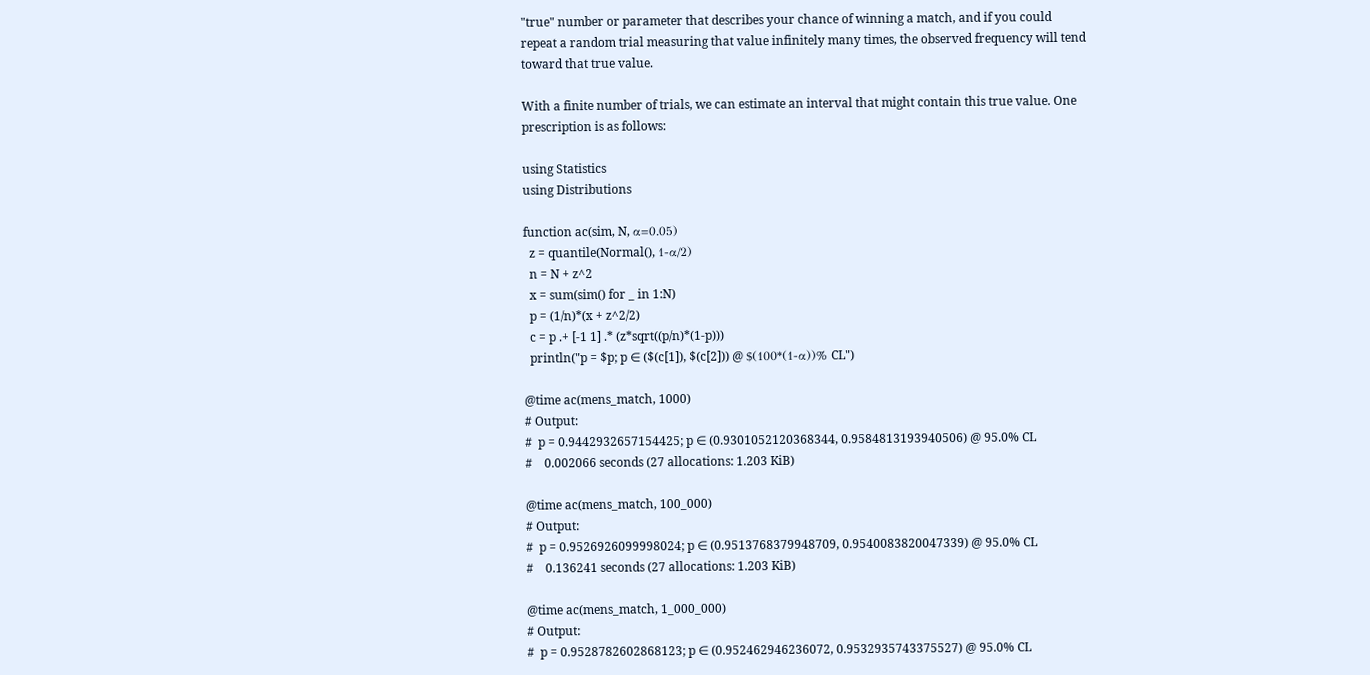"true" number or parameter that describes your chance of winning a match, and if you could repeat a random trial measuring that value infinitely many times, the observed frequency will tend toward that true value.

With a finite number of trials, we can estimate an interval that might contain this true value. One prescription is as follows:

using Statistics
using Distributions

function ac(sim, N, α=0.05)
  z = quantile(Normal(), 1-α/2)
  n = N + z^2
  x = sum(sim() for _ in 1:N)
  p = (1/n)*(x + z^2/2)
  c = p .+ [-1 1] .* (z*sqrt((p/n)*(1-p)))
  println("p = $p; p ∈ ($(c[1]), $(c[2])) @ $(100*(1-α))% CL")

@time ac(mens_match, 1000)
# Output:
#  p = 0.9442932657154425; p ∈ (0.9301052120368344, 0.9584813193940506) @ 95.0% CL
#    0.002066 seconds (27 allocations: 1.203 KiB)

@time ac(mens_match, 100_000)
# Output:
#  p = 0.9526926099998024; p ∈ (0.9513768379948709, 0.9540083820047339) @ 95.0% CL
#    0.136241 seconds (27 allocations: 1.203 KiB)

@time ac(mens_match, 1_000_000)
# Output:
#  p = 0.9528782602868123; p ∈ (0.952462946236072, 0.9532935743375527) @ 95.0% CL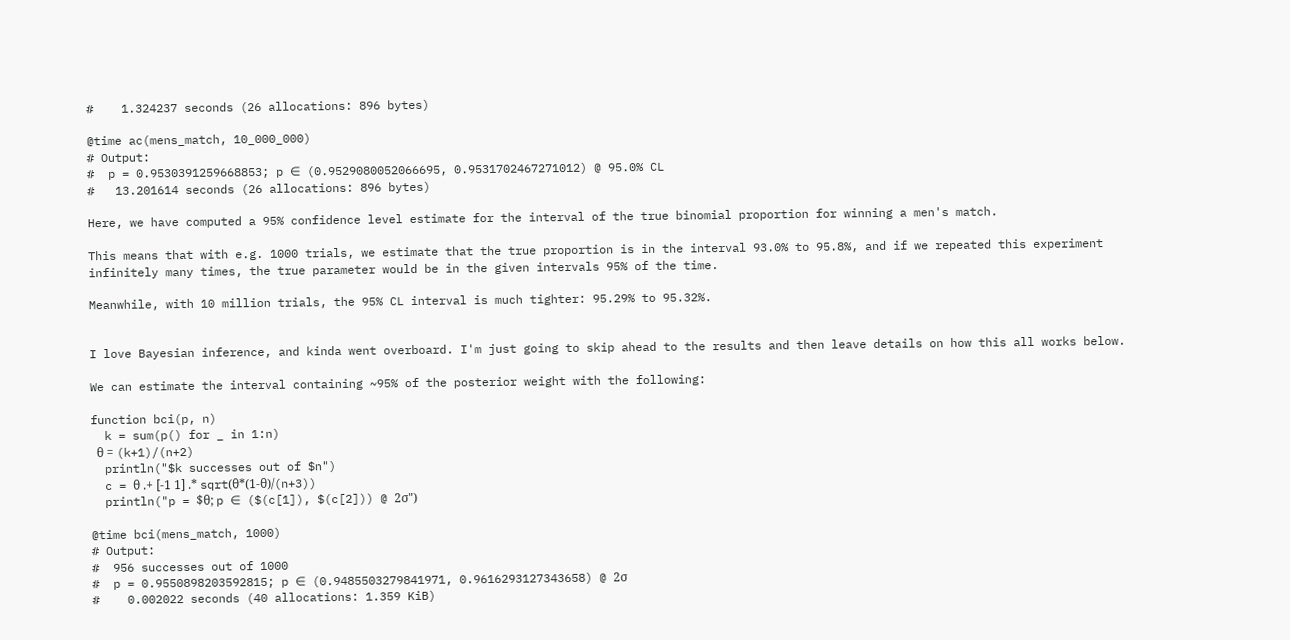#    1.324237 seconds (26 allocations: 896 bytes)

@time ac(mens_match, 10_000_000)
# Output:
#  p = 0.9530391259668853; p ∈ (0.9529080052066695, 0.9531702467271012) @ 95.0% CL
#   13.201614 seconds (26 allocations: 896 bytes)

Here, we have computed a 95% confidence level estimate for the interval of the true binomial proportion for winning a men's match.

This means that with e.g. 1000 trials, we estimate that the true proportion is in the interval 93.0% to 95.8%, and if we repeated this experiment infinitely many times, the true parameter would be in the given intervals 95% of the time.

Meanwhile, with 10 million trials, the 95% CL interval is much tighter: 95.29% to 95.32%.


I love Bayesian inference, and kinda went overboard. I'm just going to skip ahead to the results and then leave details on how this all works below.

We can estimate the interval containing ~95% of the posterior weight with the following:

function bci(p, n)
  k = sum(p() for _ in 1:n)
  θ = (k+1)/(n+2)
  println("$k successes out of $n")
  c = θ .+ [-1 1] .* sqrt(θ*(1-θ)/(n+3))
  println("p = $θ; p ∈ ($(c[1]), $(c[2])) @ 2σ")

@time bci(mens_match, 1000)
# Output:
#  956 successes out of 1000
#  p = 0.9550898203592815; p ∈ (0.9485503279841971, 0.9616293127343658) @ 2σ
#    0.002022 seconds (40 allocations: 1.359 KiB)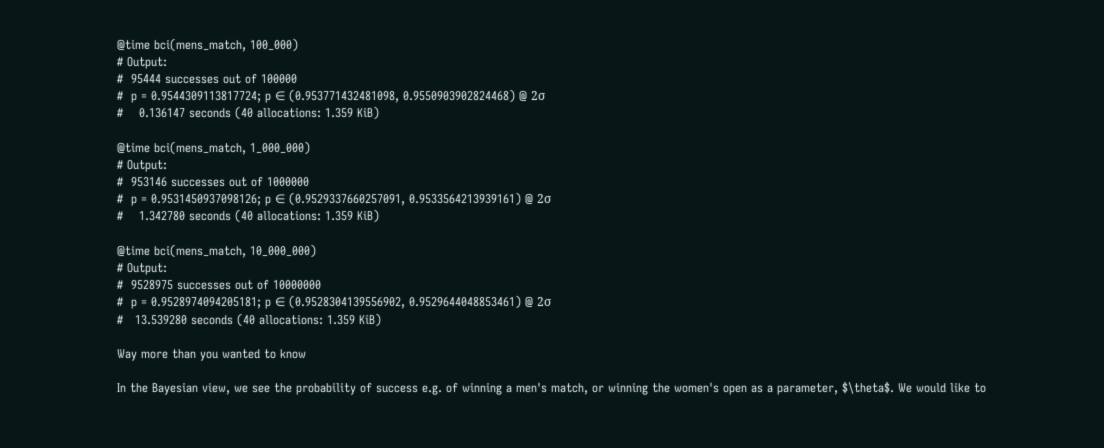@time bci(mens_match, 100_000)
# Output:
#  95444 successes out of 100000
#  p = 0.9544309113817724; p ∈ (0.953771432481098, 0.9550903902824468) @ 2σ
#    0.136147 seconds (40 allocations: 1.359 KiB)

@time bci(mens_match, 1_000_000)
# Output:
#  953146 successes out of 1000000
#  p = 0.9531450937098126; p ∈ (0.9529337660257091, 0.9533564213939161) @ 2σ
#    1.342780 seconds (40 allocations: 1.359 KiB)

@time bci(mens_match, 10_000_000)
# Output:
#  9528975 successes out of 10000000
#  p = 0.9528974094205181; p ∈ (0.9528304139556902, 0.9529644048853461) @ 2σ
#   13.539280 seconds (40 allocations: 1.359 KiB)

Way more than you wanted to know

In the Bayesian view, we see the probability of success e.g. of winning a men's match, or winning the women's open as a parameter, $\theta$. We would like to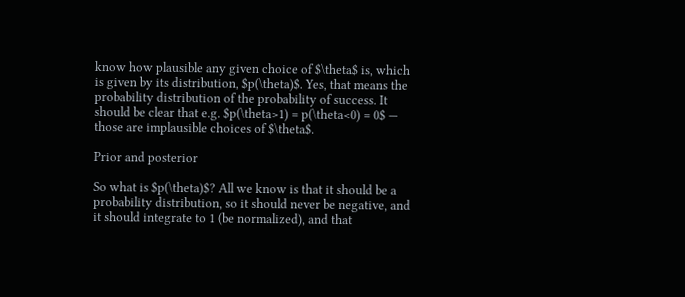know how plausible any given choice of $\theta$ is, which is given by its distribution, $p(\theta)$. Yes, that means the probability distribution of the probability of success. It should be clear that e.g. $p(\theta>1) = p(\theta<0) = 0$ — those are implausible choices of $\theta$.

Prior and posterior

So what is $p(\theta)$? All we know is that it should be a probability distribution, so it should never be negative, and it should integrate to 1 (be normalized), and that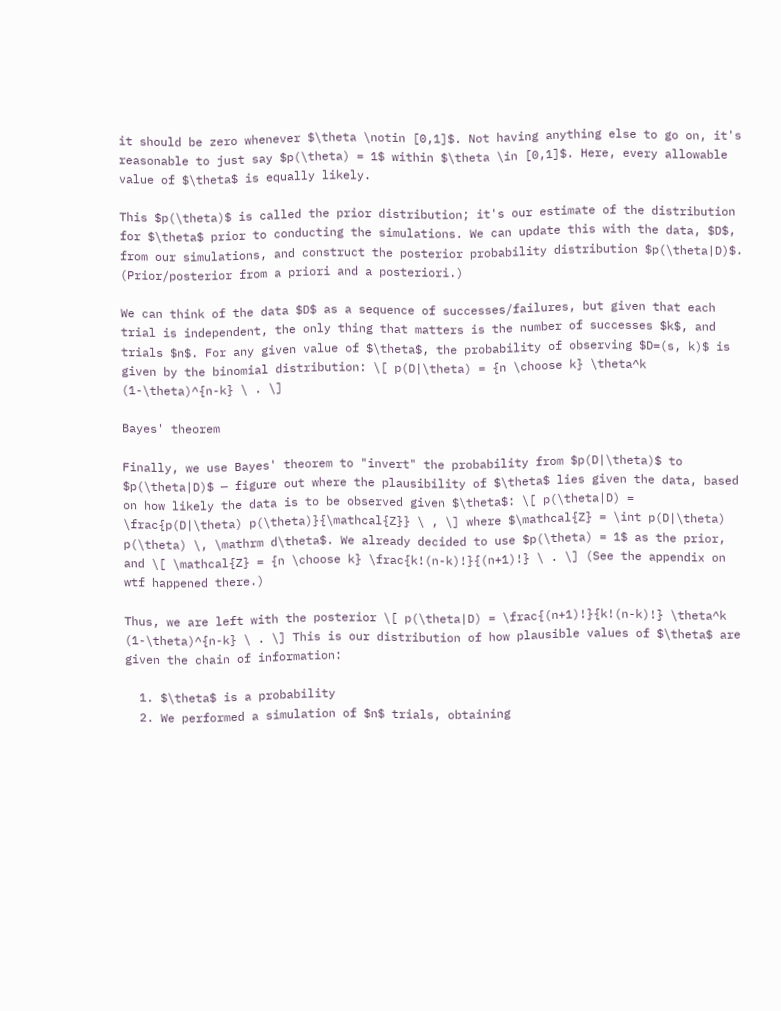it should be zero whenever $\theta \notin [0,1]$. Not having anything else to go on, it's reasonable to just say $p(\theta) = 1$ within $\theta \in [0,1]$. Here, every allowable value of $\theta$ is equally likely.

This $p(\theta)$ is called the prior distribution; it's our estimate of the distribution for $\theta$ prior to conducting the simulations. We can update this with the data, $D$, from our simulations, and construct the posterior probability distribution $p(\theta|D)$. (Prior/posterior from a priori and a posteriori.)

We can think of the data $D$ as a sequence of successes/failures, but given that each trial is independent, the only thing that matters is the number of successes $k$, and trials $n$. For any given value of $\theta$, the probability of observing $D=(s, k)$ is given by the binomial distribution: \[ p(D|\theta) = {n \choose k} \theta^k (1-\theta)^{n-k} \ . \]

Bayes' theorem

Finally, we use Bayes' theorem to "invert" the probability from $p(D|\theta)$ to $p(\theta|D)$ — figure out where the plausibility of $\theta$ lies given the data, based on how likely the data is to be observed given $\theta$: \[ p(\theta|D) = \frac{p(D|\theta) p(\theta)}{\mathcal{Z}} \ , \] where $\mathcal{Z} = \int p(D|\theta) p(\theta) \, \mathrm d\theta$. We already decided to use $p(\theta) = 1$ as the prior, and \[ \mathcal{Z} = {n \choose k} \frac{k!(n-k)!}{(n+1)!} \ . \] (See the appendix on wtf happened there.)

Thus, we are left with the posterior \[ p(\theta|D) = \frac{(n+1)!}{k!(n-k)!} \theta^k (1-\theta)^{n-k} \ . \] This is our distribution of how plausible values of $\theta$ are given the chain of information:

  1. $\theta$ is a probability
  2. We performed a simulation of $n$ trials, obtaining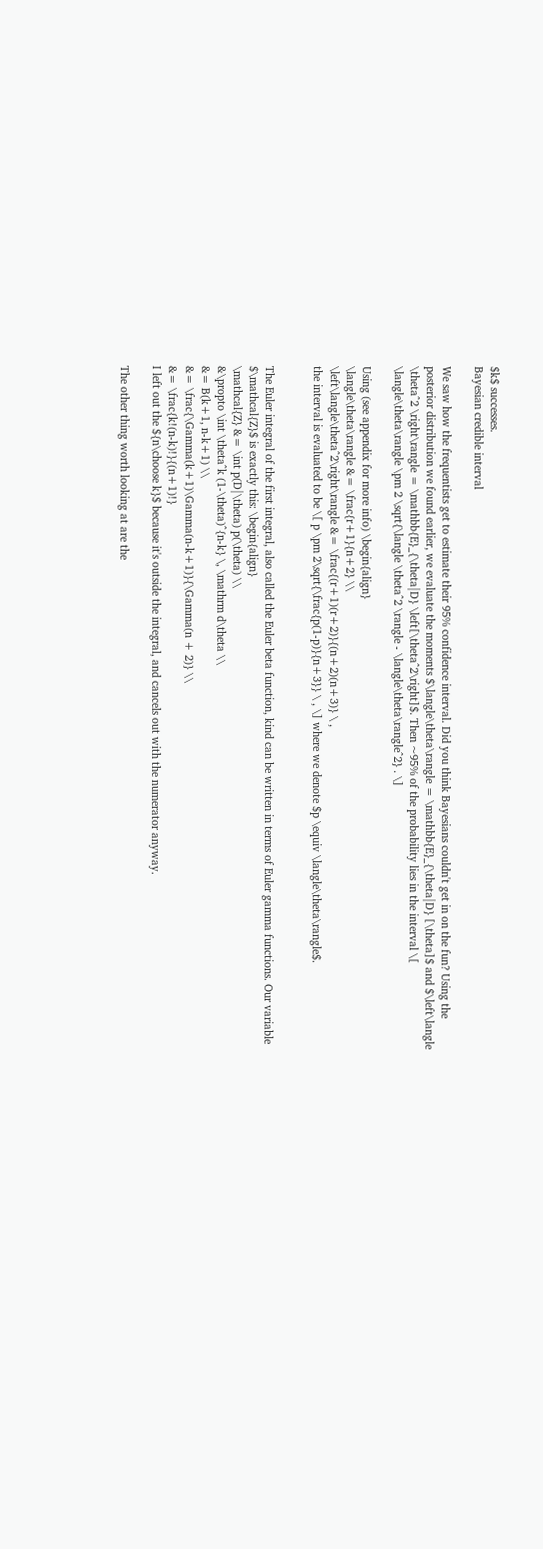$k$ successes.
Bayesian credible interval

We saw how the frequentists get to estimate their 95% confidence interval. Did you think Bayesians couldn't get in on the fun? Using the posterior distribution we found earlier, we evaluate the moments $\langle\theta\rangle = \mathbb{E}_{\theta|D} [\theta]$ and $\left\langle \theta^2 \right\rangle = \mathbb{E}_{\theta|D} \left[\theta^2\right]$. Then ~95% of the probability lies in the interval \[ \langle\theta\rangle \pm 2 \sqrt{\langle \theta^2 \rangle - \langle\theta\rangle^2} . \]

Using (see appendix for more info) \begin{align}
\langle\theta\rangle &= \frac{r+1}{n+2} \\
\left\langle\theta^2\right\rangle &= \frac{(r+1)(r+2)}{(n+2)(n+3)} \ ,
the interval is evaluated to be \[ p \pm 2\sqrt{\frac{p(1-p)}{n+3}} \ , \] where we denote $p \equiv \langle\theta\rangle$.


The Euler integral of the first integral, also called the Euler beta function, kind can be written in terms of Euler gamma functions. Our variable $\mathcal{Z}$ is exactly this: \begin{align}
\mathcal{Z} &= \int p(D|\theta) p(\theta) \\
&\propto \int \theta^k (1-\theta)^{n-k} \, \mathrm d\theta \\
&= B(k+1, n-k+1) \\
&= \frac{\Gamma(k+1)\Gamma(n-k+1)}{\Gamma(n + 2)} \\
&= \frac{k!(n-k)!}{(n+1)!}
I left out the ${n\choose k}$ because it's outside the integral, and cancels out with the numerator anyway.

The other thing worth looking at are the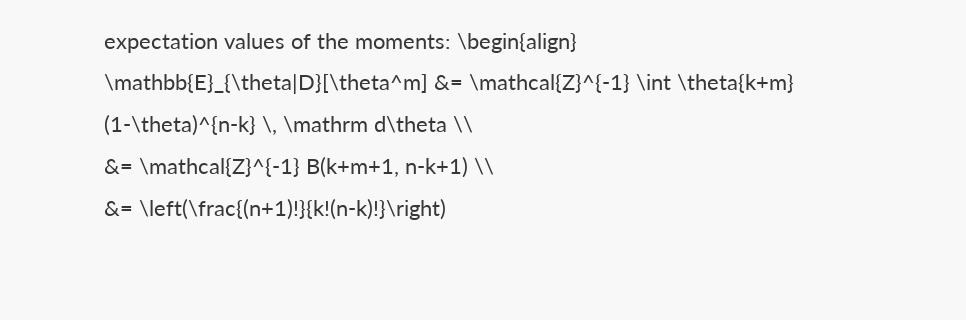expectation values of the moments: \begin{align}
\mathbb{E}_{\theta|D}[\theta^m] &= \mathcal{Z}^{-1} \int \theta{k+m} (1-\theta)^{n-k} \, \mathrm d\theta \\
&= \mathcal{Z}^{-1} B(k+m+1, n-k+1) \\
&= \left(\frac{(n+1)!}{k!(n-k)!}\right)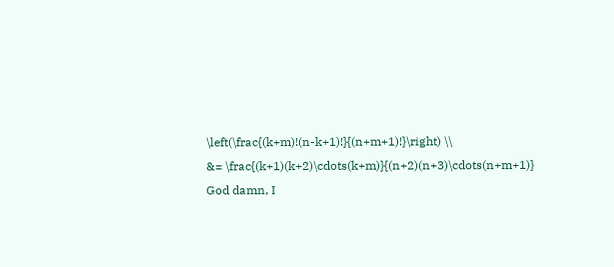\left(\frac{(k+m)!(n-k+1)!}{(n+m+1)!}\right) \\
&= \frac{(k+1)(k+2)\cdots(k+m)}{(n+2)(n+3)\cdots(n+m+1)}
God damn, I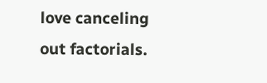love canceling out factorials.